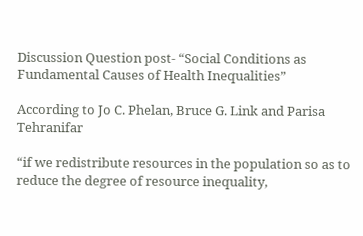Discussion Question post- “Social Conditions as Fundamental Causes of Health Inequalities”

According to Jo C. Phelan, Bruce G. Link and Parisa Tehranifar

“if we redistribute resources in the population so as to reduce the degree of resource inequality,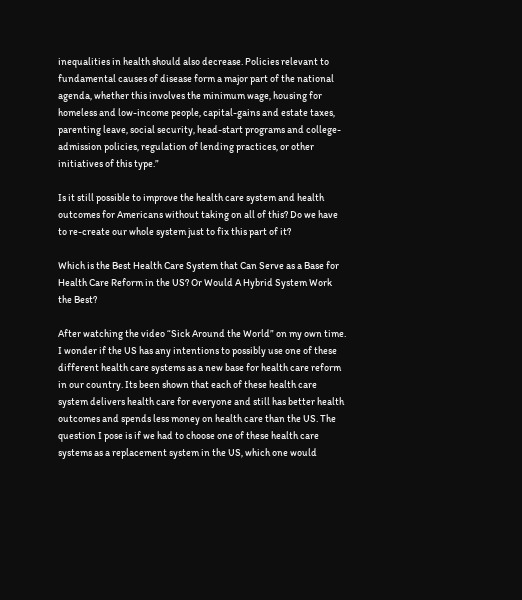inequalities in health should also decrease. Policies relevant to fundamental causes of disease form a major part of the national agenda, whether this involves the minimum wage, housing for homeless and low-income people, capital-gains and estate taxes, parenting leave, social security, head-start programs and college-admission policies, regulation of lending practices, or other initiatives of this type.”

Is it still possible to improve the health care system and health outcomes for Americans without taking on all of this? Do we have to re-create our whole system just to fix this part of it?

Which is the Best Health Care System that Can Serve as a Base for Health Care Reform in the US? Or Would A Hybrid System Work the Best?

After watching the video “Sick Around the World” on my own time. I wonder if the US has any intentions to possibly use one of these different health care systems as a new base for health care reform in our country. Its been shown that each of these health care system delivers health care for everyone and still has better health outcomes and spends less money on health care than the US. The question I pose is if we had to choose one of these health care systems as a replacement system in the US, which one would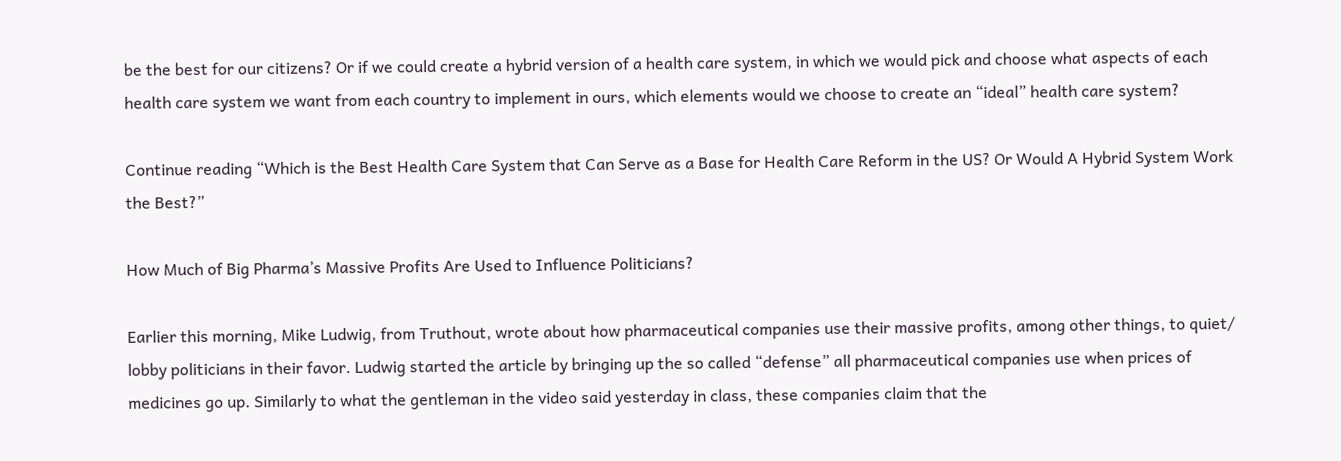be the best for our citizens? Or if we could create a hybrid version of a health care system, in which we would pick and choose what aspects of each health care system we want from each country to implement in ours, which elements would we choose to create an “ideal” health care system?

Continue reading “Which is the Best Health Care System that Can Serve as a Base for Health Care Reform in the US? Or Would A Hybrid System Work the Best?”

How Much of Big Pharma’s Massive Profits Are Used to Influence Politicians?

Earlier this morning, Mike Ludwig, from Truthout, wrote about how pharmaceutical companies use their massive profits, among other things, to quiet/ lobby politicians in their favor. Ludwig started the article by bringing up the so called “defense” all pharmaceutical companies use when prices of medicines go up. Similarly to what the gentleman in the video said yesterday in class, these companies claim that the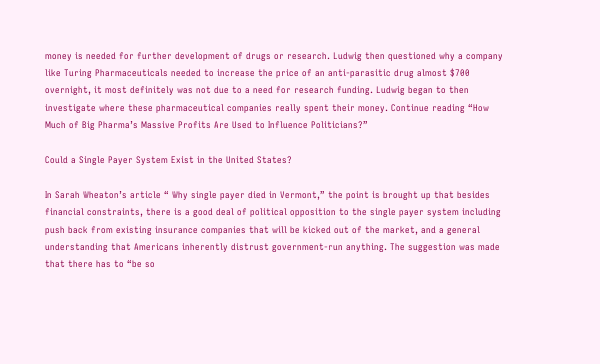money is needed for further development of drugs or research. Ludwig then questioned why a company like Turing Pharmaceuticals needed to increase the price of an anti-parasitic drug almost $700 overnight, it most definitely was not due to a need for research funding. Ludwig began to then investigate where these pharmaceutical companies really spent their money. Continue reading “How Much of Big Pharma’s Massive Profits Are Used to Influence Politicians?”

Could a Single Payer System Exist in the United States?

In Sarah Wheaton’s article “ Why single payer died in Vermont,” the point is brought up that besides financial constraints, there is a good deal of political opposition to the single payer system including push back from existing insurance companies that will be kicked out of the market, and a general understanding that Americans inherently distrust government-run anything. The suggestion was made that there has to “be so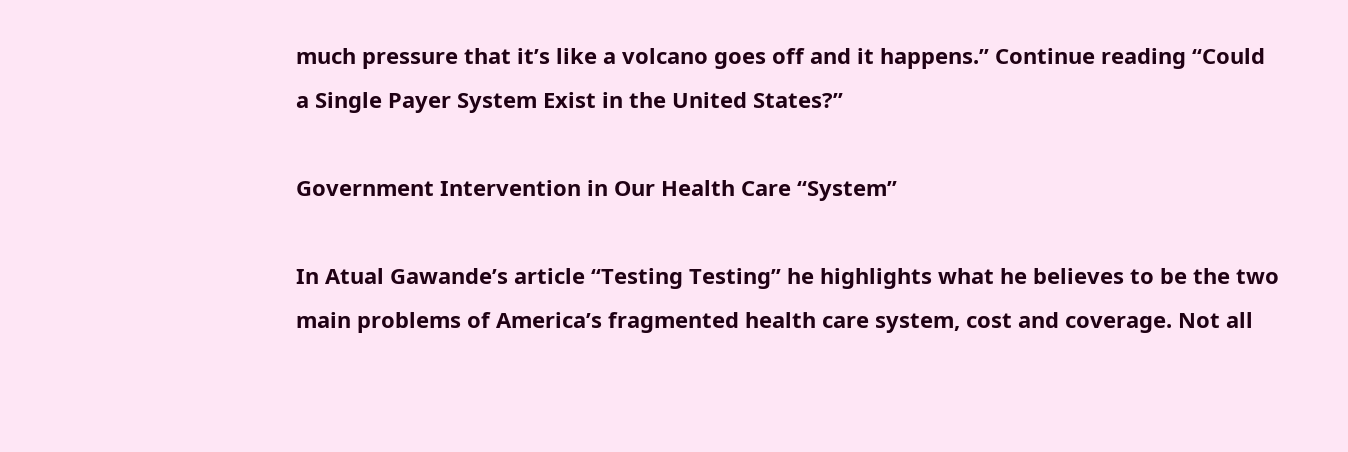much pressure that it’s like a volcano goes off and it happens.” Continue reading “Could a Single Payer System Exist in the United States?”

Government Intervention in Our Health Care “System”

In Atual Gawande’s article “Testing Testing” he highlights what he believes to be the two main problems of America’s fragmented health care system, cost and coverage. Not all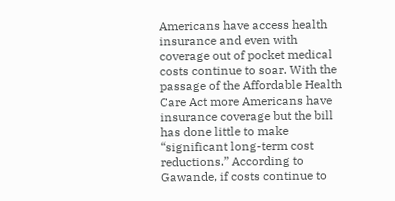Americans have access health insurance and even with coverage out of pocket medical costs continue to soar. With the passage of the Affordable Health Care Act more Americans have insurance coverage but the bill has done little to make “significant long-term cost reductions.” According to Gawande, if costs continue to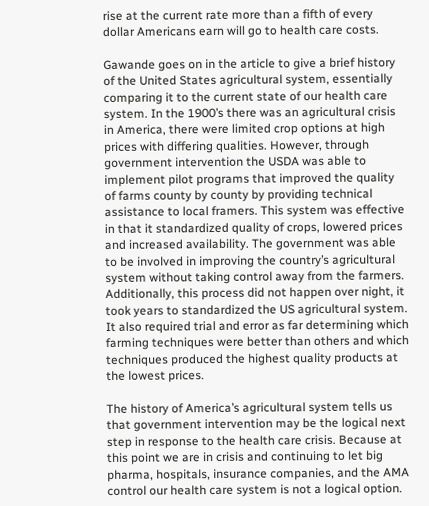rise at the current rate more than a fifth of every dollar Americans earn will go to health care costs.

Gawande goes on in the article to give a brief history of the United States agricultural system, essentially comparing it to the current state of our health care system. In the 1900’s there was an agricultural crisis in America, there were limited crop options at high prices with differing qualities. However, through government intervention the USDA was able to implement pilot programs that improved the quality of farms county by county by providing technical assistance to local framers. This system was effective in that it standardized quality of crops, lowered prices and increased availability. The government was able to be involved in improving the country’s agricultural system without taking control away from the farmers. Additionally, this process did not happen over night, it took years to standardized the US agricultural system. It also required trial and error as far determining which farming techniques were better than others and which techniques produced the highest quality products at the lowest prices.

The history of America’s agricultural system tells us that government intervention may be the logical next step in response to the health care crisis. Because at this point we are in crisis and continuing to let big pharma, hospitals, insurance companies, and the AMA control our health care system is not a logical option.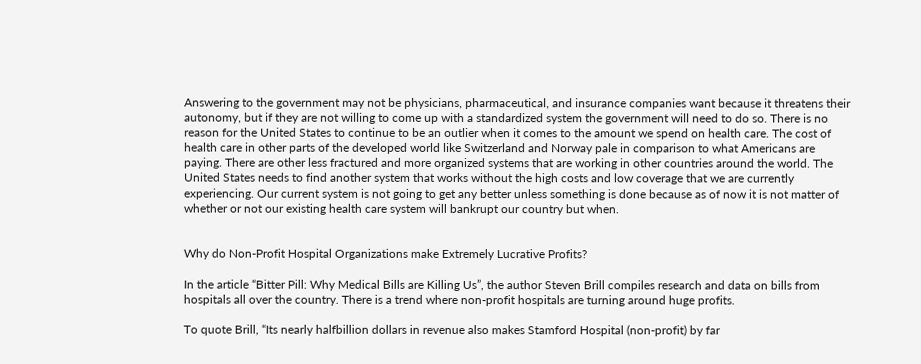Answering to the government may not be physicians, pharmaceutical, and insurance companies want because it threatens their autonomy, but if they are not willing to come up with a standardized system the government will need to do so. There is no reason for the United States to continue to be an outlier when it comes to the amount we spend on health care. The cost of health care in other parts of the developed world like Switzerland and Norway pale in comparison to what Americans are paying. There are other less fractured and more organized systems that are working in other countries around the world. The United States needs to find another system that works without the high costs and low coverage that we are currently experiencing. Our current system is not going to get any better unless something is done because as of now it is not matter of whether or not our existing health care system will bankrupt our country but when.


Why do Non-Profit Hospital Organizations make Extremely Lucrative Profits?

In the article “Bitter Pill: Why Medical Bills are Killing Us”, the author Steven Brill compiles research and data on bills from hospitals all over the country. There is a trend where non-profit hospitals are turning around huge profits.

To quote Brill, “Its nearly halfbillion dollars in revenue also makes Stamford Hospital (non-profit) by far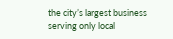the city’s largest business serving only local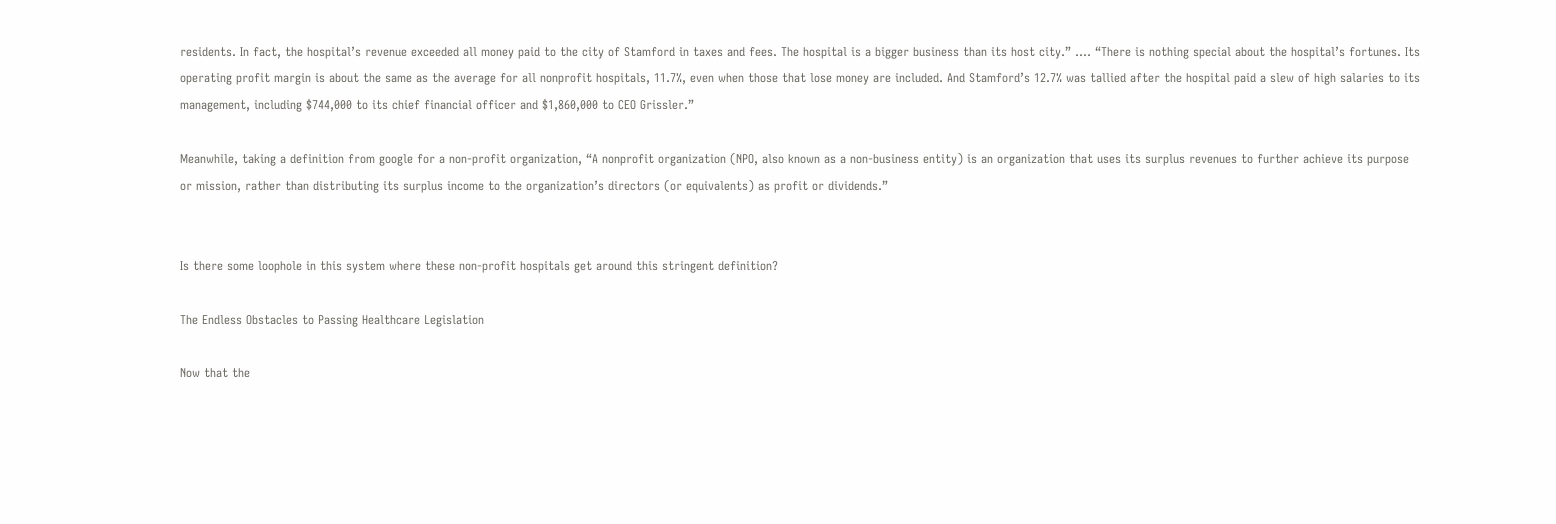residents. In fact, the hospital’s revenue exceeded all money paid to the city of Stamford in taxes and fees. The hospital is a bigger business than its host city.” …. “There is nothing special about the hospital’s fortunes. Its operating profit margin is about the same as the average for all nonprofit hospitals, 11.7%, even when those that lose money are included. And Stamford’s 12.7% was tallied after the hospital paid a slew of high salaries to its management, including $744,000 to its chief financial officer and $1,860,000 to CEO Grissler.”

Meanwhile, taking a definition from google for a non-profit organization, “A nonprofit organization (NPO, also known as a non-business entity) is an organization that uses its surplus revenues to further achieve its purpose or mission, rather than distributing its surplus income to the organization’s directors (or equivalents) as profit or dividends.”


Is there some loophole in this system where these non-profit hospitals get around this stringent definition?

The Endless Obstacles to Passing Healthcare Legislation

Now that the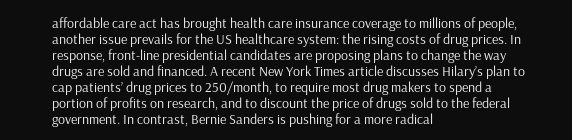affordable care act has brought health care insurance coverage to millions of people, another issue prevails for the US healthcare system: the rising costs of drug prices. In response, front-line presidential candidates are proposing plans to change the way drugs are sold and financed. A recent New York Times article discusses Hilary’s plan to cap patients’ drug prices to 250/month, to require most drug makers to spend a portion of profits on research, and to discount the price of drugs sold to the federal government. In contrast, Bernie Sanders is pushing for a more radical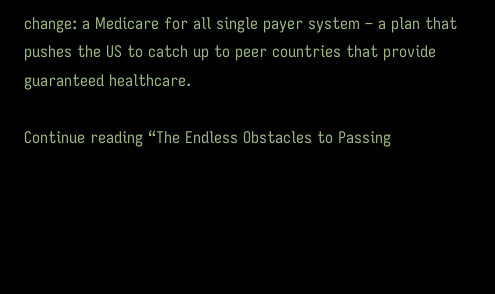change: a Medicare for all single payer system – a plan that pushes the US to catch up to peer countries that provide guaranteed healthcare.

Continue reading “The Endless Obstacles to Passing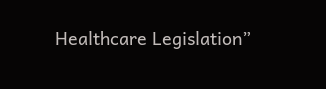Healthcare Legislation”